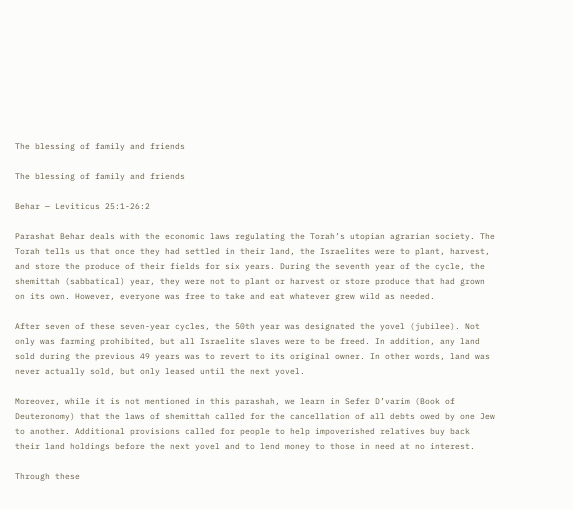The blessing of family and friends

The blessing of family and friends

Behar — Leviticus 25:1-26:2

Parashat Behar deals with the economic laws regulating the Torah’s utopian agrarian society. The Torah tells us that once they had settled in their land, the Israelites were to plant, harvest, and store the produce of their fields for six years. During the seventh year of the cycle, the shemittah (sabbatical) year, they were not to plant or harvest or store produce that had grown on its own. However, everyone was free to take and eat whatever grew wild as needed.

After seven of these seven-year cycles, the 50th year was designated the yovel (jubilee). Not only was farming prohibited, but all Israelite slaves were to be freed. In addition, any land sold during the previous 49 years was to revert to its original owner. In other words, land was never actually sold, but only leased until the next yovel.

Moreover, while it is not mentioned in this parashah, we learn in Sefer D’varim (Book of Deuteronomy) that the laws of shemittah called for the cancellation of all debts owed by one Jew to another. Additional provisions called for people to help impoverished relatives buy back their land holdings before the next yovel and to lend money to those in need at no interest.

Through these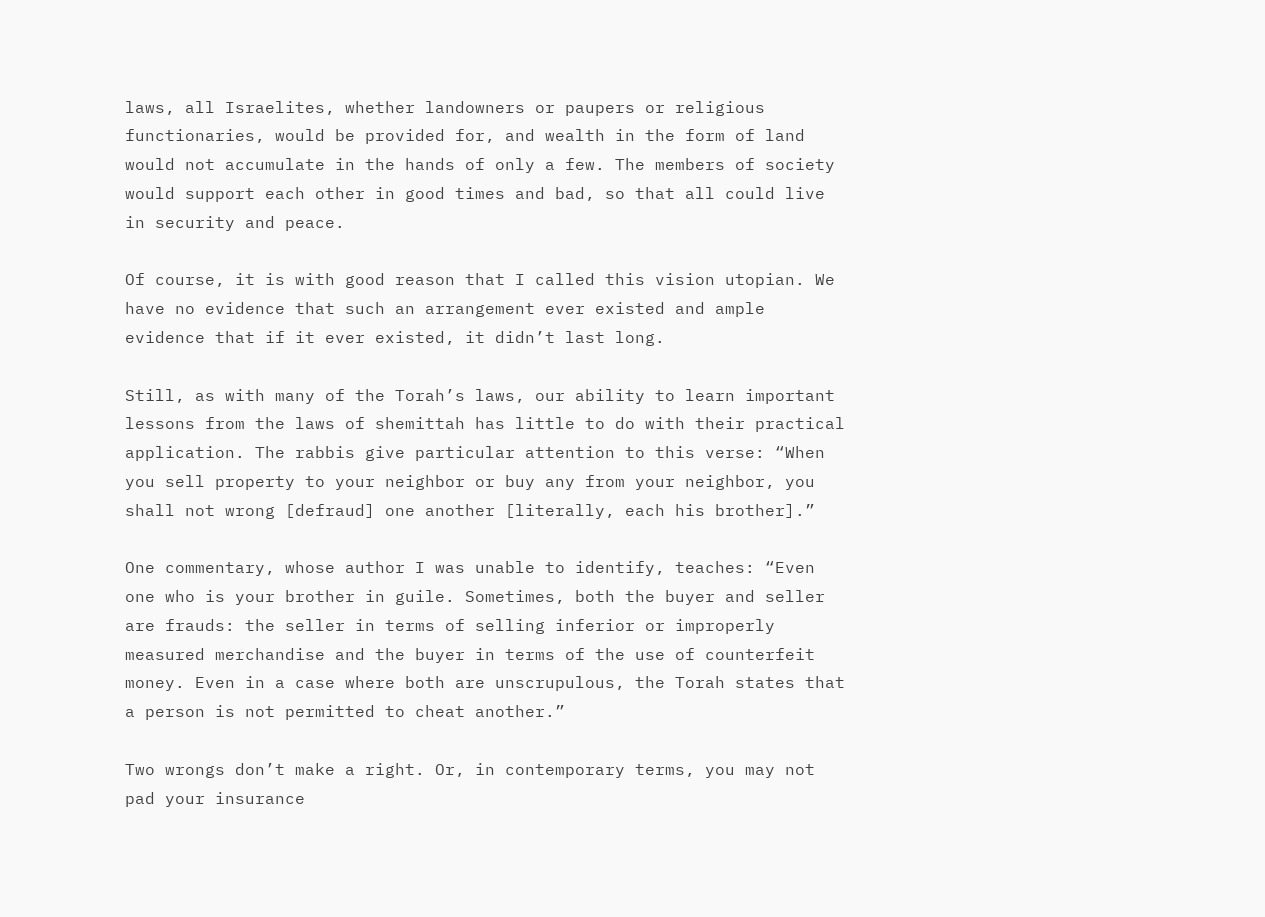laws, all Israelites, whether landowners or paupers or religious functionaries, would be provided for, and wealth in the form of land would not accumulate in the hands of only a few. The members of society would support each other in good times and bad, so that all could live in security and peace.

Of course, it is with good reason that I called this vision utopian. We have no evidence that such an arrangement ever existed and ample evidence that if it ever existed, it didn’t last long.

Still, as with many of the Torah’s laws, our ability to learn important lessons from the laws of shemittah has little to do with their practical application. The rabbis give particular attention to this verse: “When you sell property to your neighbor or buy any from your neighbor, you shall not wrong [defraud] one another [literally, each his brother].”

One commentary, whose author I was unable to identify, teaches: “Even one who is your brother in guile. Sometimes, both the buyer and seller are frauds: the seller in terms of selling inferior or improperly measured merchandise and the buyer in terms of the use of counterfeit money. Even in a case where both are unscrupulous, the Torah states that a person is not permitted to cheat another.”

Two wrongs don’t make a right. Or, in contemporary terms, you may not pad your insurance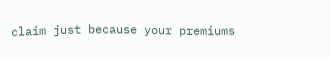claim just because your premiums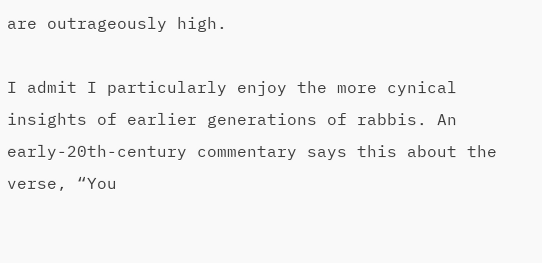are outrageously high.

I admit I particularly enjoy the more cynical insights of earlier generations of rabbis. An early-20th-century commentary says this about the verse, “You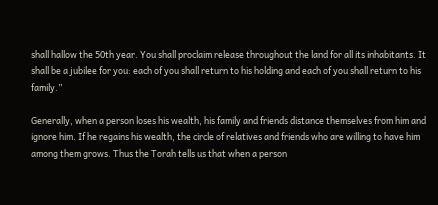shall hallow the 50th year. You shall proclaim release throughout the land for all its inhabitants. It shall be a jubilee for you: each of you shall return to his holding and each of you shall return to his family.”

Generally, when a person loses his wealth, his family and friends distance themselves from him and ignore him. If he regains his wealth, the circle of relatives and friends who are willing to have him among them grows. Thus the Torah tells us that when a person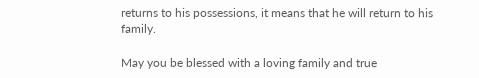returns to his possessions, it means that he will return to his family.

May you be blessed with a loving family and true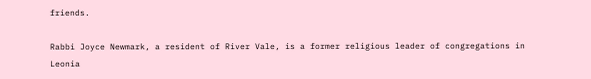friends.

Rabbi Joyce Newmark, a resident of River Vale, is a former religious leader of congregations in Leonia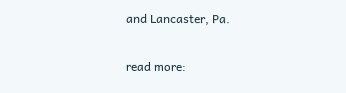and Lancaster, Pa.

read more: